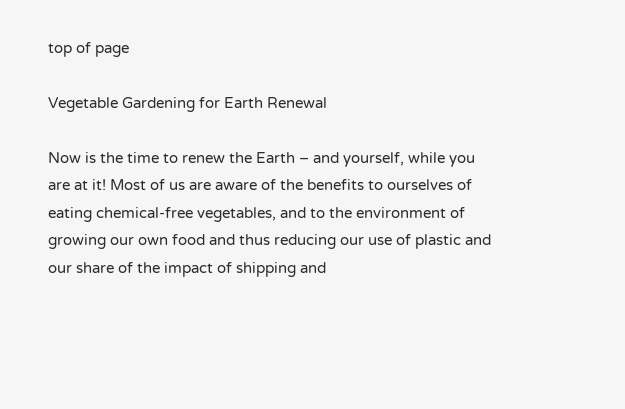top of page

Vegetable Gardening for Earth Renewal

Now is the time to renew the Earth – and yourself, while you are at it! Most of us are aware of the benefits to ourselves of eating chemical-free vegetables, and to the environment of growing our own food and thus reducing our use of plastic and our share of the impact of shipping and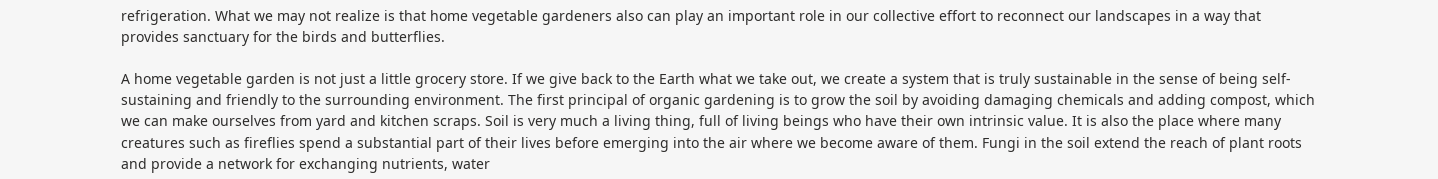refrigeration. What we may not realize is that home vegetable gardeners also can play an important role in our collective effort to reconnect our landscapes in a way that provides sanctuary for the birds and butterflies.

A home vegetable garden is not just a little grocery store. If we give back to the Earth what we take out, we create a system that is truly sustainable in the sense of being self-sustaining and friendly to the surrounding environment. The first principal of organic gardening is to grow the soil by avoiding damaging chemicals and adding compost, which we can make ourselves from yard and kitchen scraps. Soil is very much a living thing, full of living beings who have their own intrinsic value. It is also the place where many creatures such as fireflies spend a substantial part of their lives before emerging into the air where we become aware of them. Fungi in the soil extend the reach of plant roots and provide a network for exchanging nutrients, water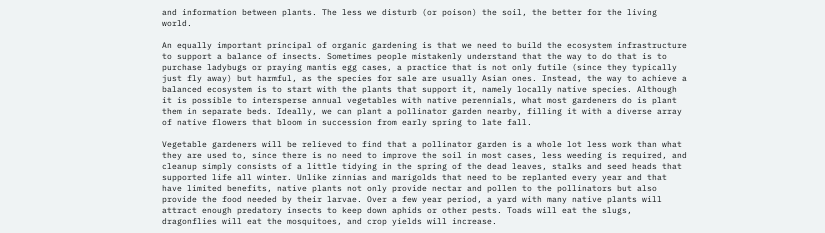and information between plants. The less we disturb (or poison) the soil, the better for the living world.

An equally important principal of organic gardening is that we need to build the ecosystem infrastructure to support a balance of insects. Sometimes people mistakenly understand that the way to do that is to purchase ladybugs or praying mantis egg cases, a practice that is not only futile (since they typically just fly away) but harmful, as the species for sale are usually Asian ones. Instead, the way to achieve a balanced ecosystem is to start with the plants that support it, namely locally native species. Although it is possible to intersperse annual vegetables with native perennials, what most gardeners do is plant them in separate beds. Ideally, we can plant a pollinator garden nearby, filling it with a diverse array of native flowers that bloom in succession from early spring to late fall.

Vegetable gardeners will be relieved to find that a pollinator garden is a whole lot less work than what they are used to, since there is no need to improve the soil in most cases, less weeding is required, and cleanup simply consists of a little tidying in the spring of the dead leaves, stalks and seed heads that supported life all winter. Unlike zinnias and marigolds that need to be replanted every year and that have limited benefits, native plants not only provide nectar and pollen to the pollinators but also provide the food needed by their larvae. Over a few year period, a yard with many native plants will attract enough predatory insects to keep down aphids or other pests. Toads will eat the slugs, dragonflies will eat the mosquitoes, and crop yields will increase.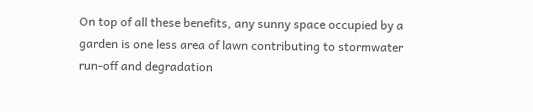On top of all these benefits, any sunny space occupied by a garden is one less area of lawn contributing to stormwater run-off and degradation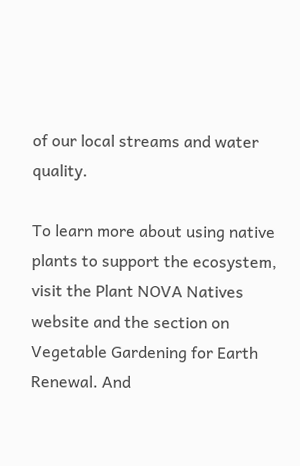of our local streams and water quality.

To learn more about using native plants to support the ecosystem, visit the Plant NOVA Natives website and the section on Vegetable Gardening for Earth Renewal. And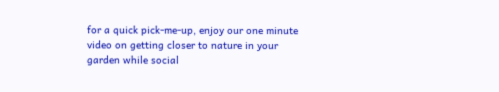for a quick pick-me-up, enjoy our one minute video on getting closer to nature in your garden while social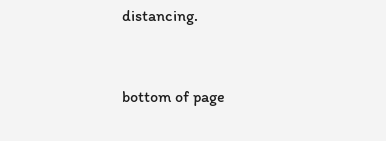distancing.


bottom of page